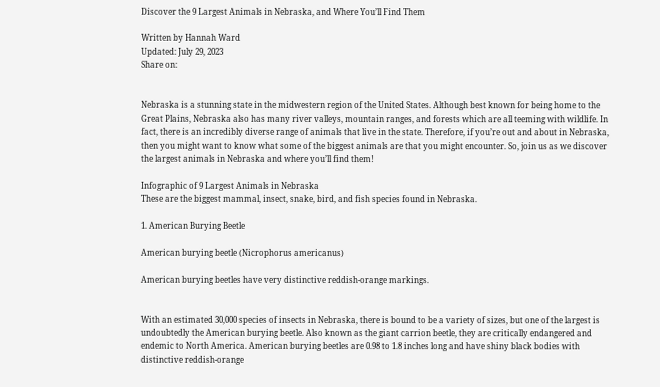Discover the 9 Largest Animals in Nebraska, and Where You’ll Find Them

Written by Hannah Ward
Updated: July 29, 2023
Share on:


Nebraska is a stunning state in the midwestern region of the United States. Although best known for being home to the Great Plains, Nebraska also has many river valleys, mountain ranges, and forests which are all teeming with wildlife. In fact, there is an incredibly diverse range of animals that live in the state. Therefore, if you’re out and about in Nebraska, then you might want to know what some of the biggest animals are that you might encounter. So, join us as we discover the largest animals in Nebraska and where you’ll find them!

Infographic of 9 Largest Animals in Nebraska
These are the biggest mammal, insect, snake, bird, and fish species found in Nebraska.

1. American Burying Beetle

American burying beetle (Nicrophorus americanus)

American burying beetles have very distinctive reddish-orange markings.


With an estimated 30,000 species of insects in Nebraska, there is bound to be a variety of sizes, but one of the largest is undoubtedly the American burying beetle. Also known as the giant carrion beetle, they are critically endangered and endemic to North America. American burying beetles are 0.98 to 1.8 inches long and have shiny black bodies with distinctive reddish-orange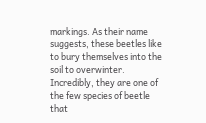markings. As their name suggests, these beetles like to bury themselves into the soil to overwinter. Incredibly, they are one of the few species of beetle that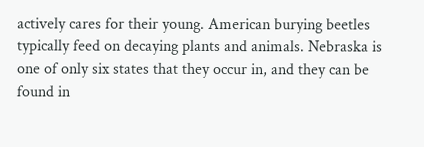actively cares for their young. American burying beetles typically feed on decaying plants and animals. Nebraska is one of only six states that they occur in, and they can be found in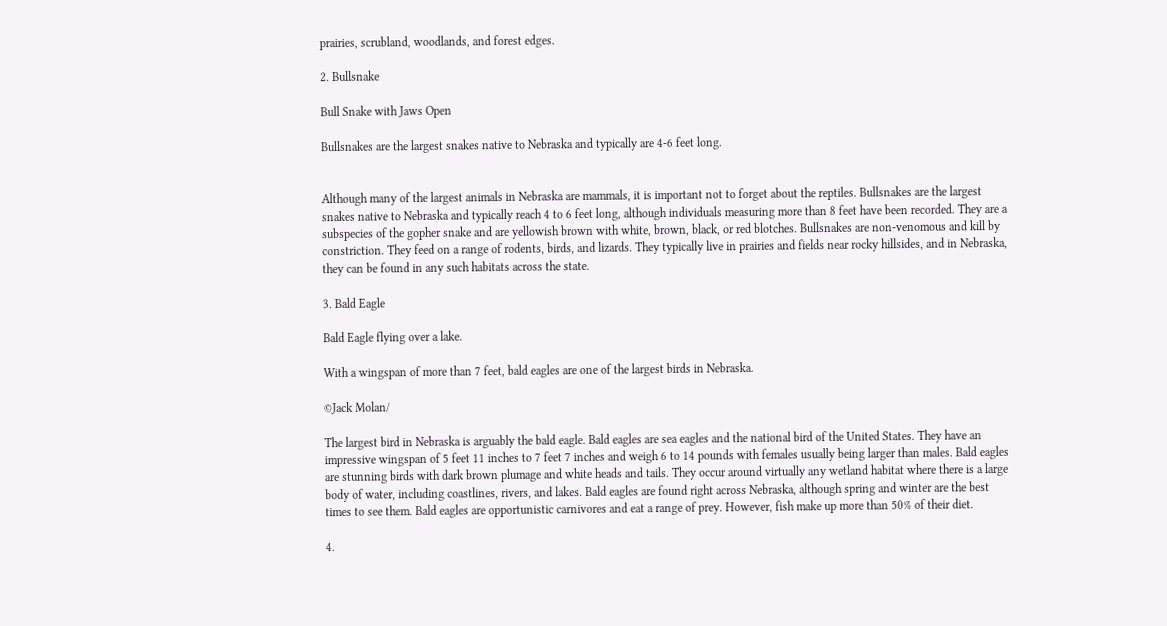prairies, scrubland, woodlands, and forest edges.

2. Bullsnake

Bull Snake with Jaws Open

Bullsnakes are the largest snakes native to Nebraska and typically are 4-6 feet long.


Although many of the largest animals in Nebraska are mammals, it is important not to forget about the reptiles. Bullsnakes are the largest snakes native to Nebraska and typically reach 4 to 6 feet long, although individuals measuring more than 8 feet have been recorded. They are a subspecies of the gopher snake and are yellowish brown with white, brown, black, or red blotches. Bullsnakes are non-venomous and kill by constriction. They feed on a range of rodents, birds, and lizards. They typically live in prairies and fields near rocky hillsides, and in Nebraska, they can be found in any such habitats across the state.

3. Bald Eagle

Bald Eagle flying over a lake.

With a wingspan of more than 7 feet, bald eagles are one of the largest birds in Nebraska.

©Jack Molan/

The largest bird in Nebraska is arguably the bald eagle. Bald eagles are sea eagles and the national bird of the United States. They have an impressive wingspan of 5 feet 11 inches to 7 feet 7 inches and weigh 6 to 14 pounds with females usually being larger than males. Bald eagles are stunning birds with dark brown plumage and white heads and tails. They occur around virtually any wetland habitat where there is a large body of water, including coastlines, rivers, and lakes. Bald eagles are found right across Nebraska, although spring and winter are the best times to see them. Bald eagles are opportunistic carnivores and eat a range of prey. However, fish make up more than 50% of their diet.

4.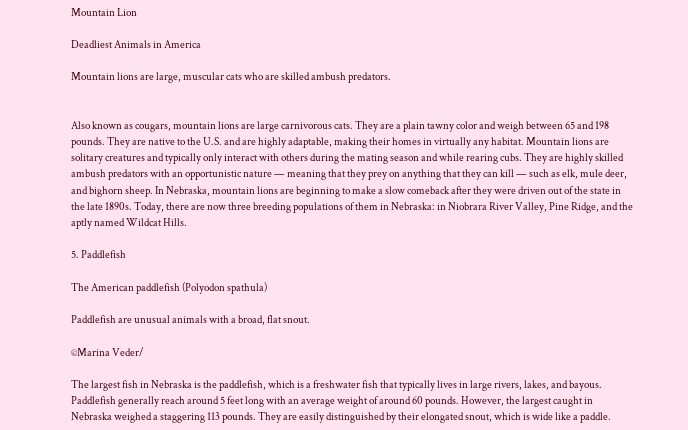Mountain Lion

Deadliest Animals in America

Mountain lions are large, muscular cats who are skilled ambush predators.


Also known as cougars, mountain lions are large carnivorous cats. They are a plain tawny color and weigh between 65 and 198 pounds. They are native to the U.S. and are highly adaptable, making their homes in virtually any habitat. Mountain lions are solitary creatures and typically only interact with others during the mating season and while rearing cubs. They are highly skilled ambush predators with an opportunistic nature — meaning that they prey on anything that they can kill — such as elk, mule deer, and bighorn sheep. In Nebraska, mountain lions are beginning to make a slow comeback after they were driven out of the state in the late 1890s. Today, there are now three breeding populations of them in Nebraska: in Niobrara River Valley, Pine Ridge, and the aptly named Wildcat Hills.

5. Paddlefish

The American paddlefish (Polyodon spathula)

Paddlefish are unusual animals with a broad, flat snout.

©Marina Veder/

The largest fish in Nebraska is the paddlefish, which is a freshwater fish that typically lives in large rivers, lakes, and bayous. Paddlefish generally reach around 5 feet long with an average weight of around 60 pounds. However, the largest caught in Nebraska weighed a staggering 113 pounds. They are easily distinguished by their elongated snout, which is wide like a paddle.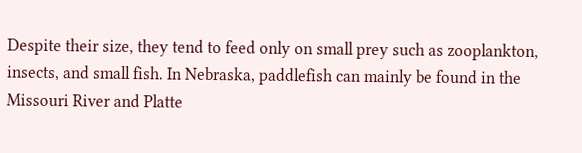Despite their size, they tend to feed only on small prey such as zooplankton, insects, and small fish. In Nebraska, paddlefish can mainly be found in the Missouri River and Platte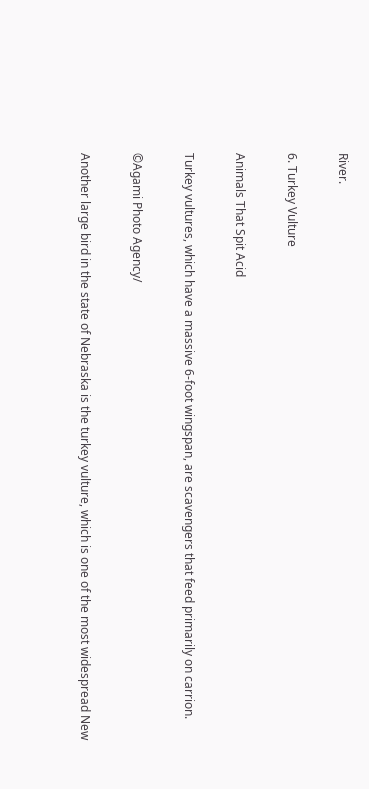River.

6. Turkey Vulture

Animals That Spit Acid

Turkey vultures, which have a massive 6-foot wingspan, are scavengers that feed primarily on carrion.

©Agami Photo Agency/

Another large bird in the state of Nebraska is the turkey vulture, which is one of the most widespread New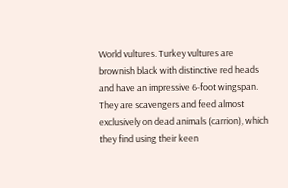World vultures. Turkey vultures are brownish black with distinctive red heads and have an impressive 6-foot wingspan. They are scavengers and feed almost exclusively on dead animals (carrion), which they find using their keen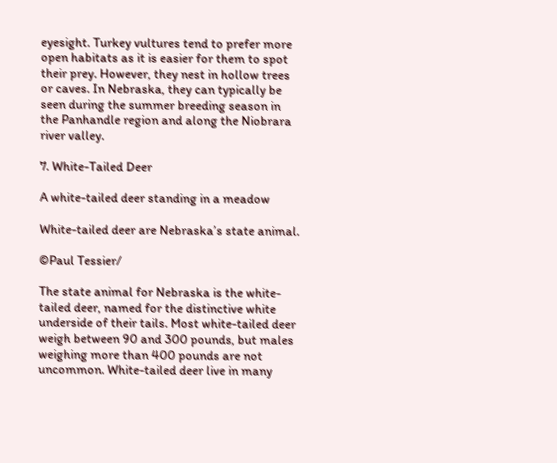eyesight. Turkey vultures tend to prefer more open habitats as it is easier for them to spot their prey. However, they nest in hollow trees or caves. In Nebraska, they can typically be seen during the summer breeding season in the Panhandle region and along the Niobrara river valley.

7. White-Tailed Deer

A white-tailed deer standing in a meadow

White-tailed deer are Nebraska’s state animal.

©Paul Tessier/

The state animal for Nebraska is the white-tailed deer, named for the distinctive white underside of their tails. Most white-tailed deer weigh between 90 and 300 pounds, but males weighing more than 400 pounds are not uncommon. White-tailed deer live in many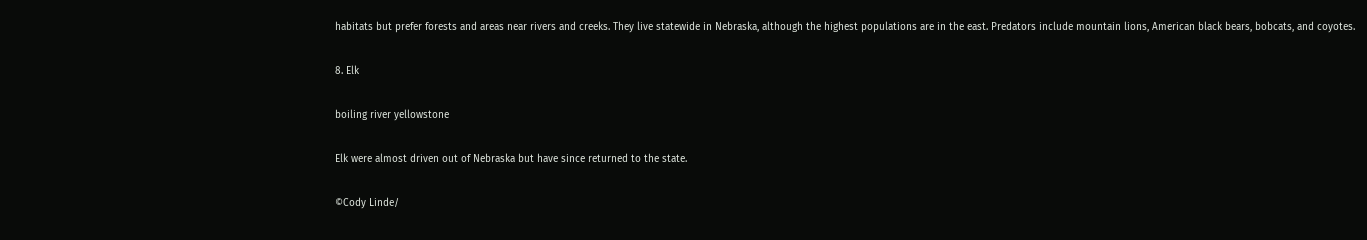habitats but prefer forests and areas near rivers and creeks. They live statewide in Nebraska, although the highest populations are in the east. Predators include mountain lions, American black bears, bobcats, and coyotes.

8. Elk

boiling river yellowstone

Elk were almost driven out of Nebraska but have since returned to the state.

©Cody Linde/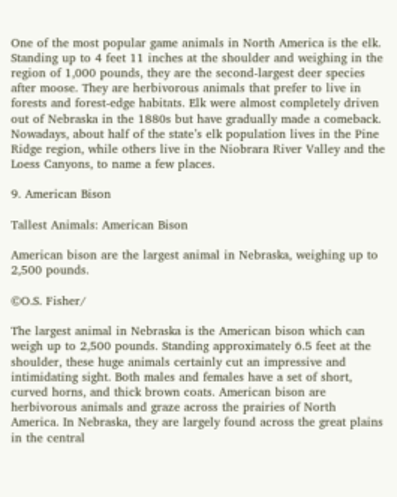One of the most popular game animals in North America is the elk. Standing up to 4 feet 11 inches at the shoulder and weighing in the region of 1,000 pounds, they are the second-largest deer species after moose. They are herbivorous animals that prefer to live in forests and forest-edge habitats. Elk were almost completely driven out of Nebraska in the 1880s but have gradually made a comeback. Nowadays, about half of the state’s elk population lives in the Pine Ridge region, while others live in the Niobrara River Valley and the Loess Canyons, to name a few places.

9. American Bison

Tallest Animals: American Bison

American bison are the largest animal in Nebraska, weighing up to 2,500 pounds.

©O.S. Fisher/

The largest animal in Nebraska is the American bison which can weigh up to 2,500 pounds. Standing approximately 6.5 feet at the shoulder, these huge animals certainly cut an impressive and intimidating sight. Both males and females have a set of short, curved horns, and thick brown coats. American bison are herbivorous animals and graze across the prairies of North America. In Nebraska, they are largely found across the great plains in the central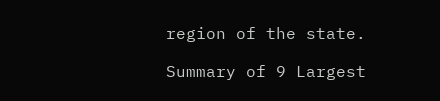region of the state.

Summary of 9 Largest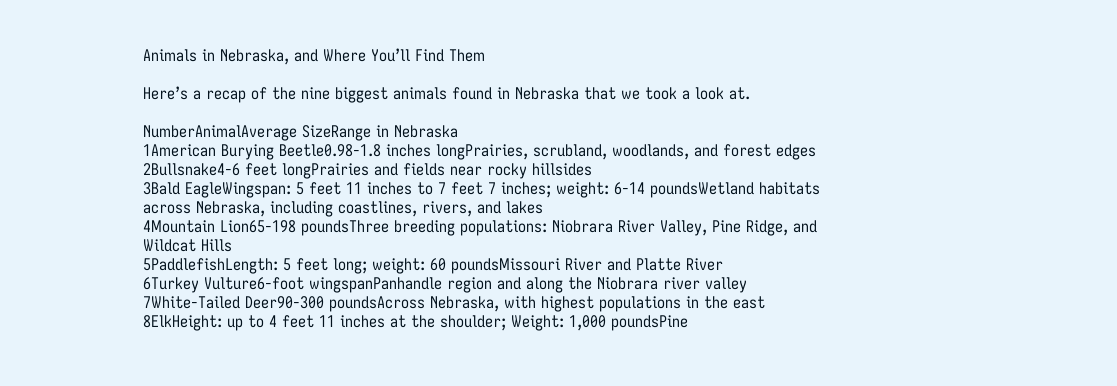Animals in Nebraska, and Where You’ll Find Them

Here’s a recap of the nine biggest animals found in Nebraska that we took a look at.

NumberAnimalAverage SizeRange in Nebraska
1American Burying Beetle0.98-1.8 inches longPrairies, scrubland, woodlands, and forest edges
2Bullsnake4-6 feet longPrairies and fields near rocky hillsides
3Bald EagleWingspan: 5 feet 11 inches to 7 feet 7 inches; weight: 6-14 poundsWetland habitats across Nebraska, including coastlines, rivers, and lakes
4Mountain Lion65-198 poundsThree breeding populations: Niobrara River Valley, Pine Ridge, and Wildcat Hills
5PaddlefishLength: 5 feet long; weight: 60 poundsMissouri River and Platte River
6Turkey Vulture6-foot wingspanPanhandle region and along the Niobrara river valley
7White-Tailed Deer90-300 poundsAcross Nebraska, with highest populations in the east
8ElkHeight: up to 4 feet 11 inches at the shoulder; Weight: 1,000 poundsPine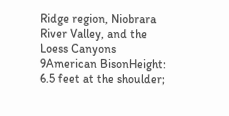Ridge region, Niobrara River Valley, and the Loess Canyons
9American BisonHeight: 6.5 feet at the shoulder;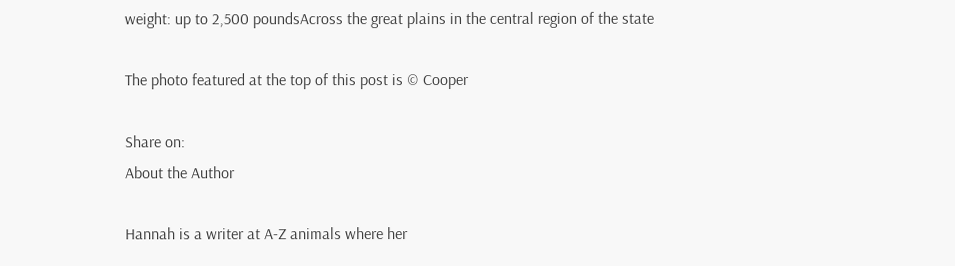weight: up to 2,500 poundsAcross the great plains in the central region of the state

The photo featured at the top of this post is © Cooper

Share on:
About the Author

Hannah is a writer at A-Z animals where her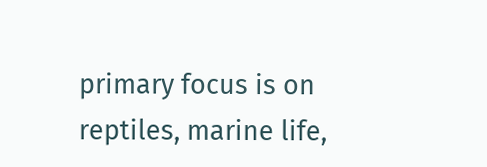primary focus is on reptiles, marine life,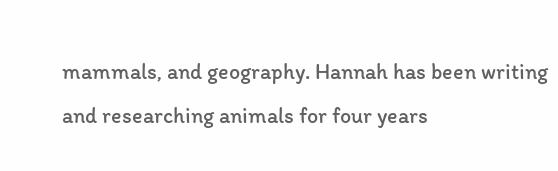mammals, and geography. Hannah has been writing and researching animals for four years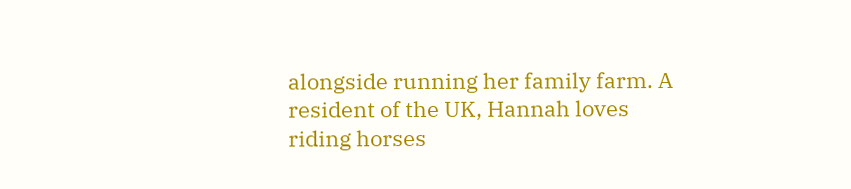alongside running her family farm. A resident of the UK, Hannah loves riding horses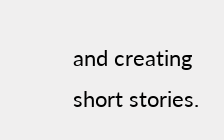and creating short stories.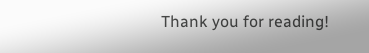Thank you for reading!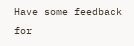Have some feedback for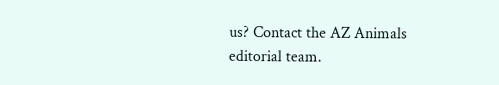us? Contact the AZ Animals editorial team.